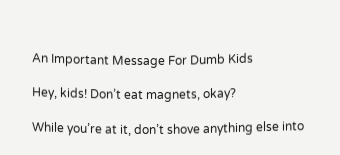An Important Message For Dumb Kids

Hey, kids! Don’t eat magnets, okay?

While you’re at it, don’t shove anything else into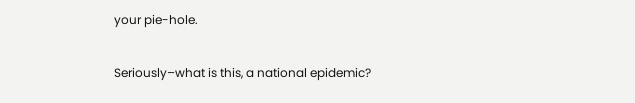your pie-hole.

Seriously–what is this, a national epidemic?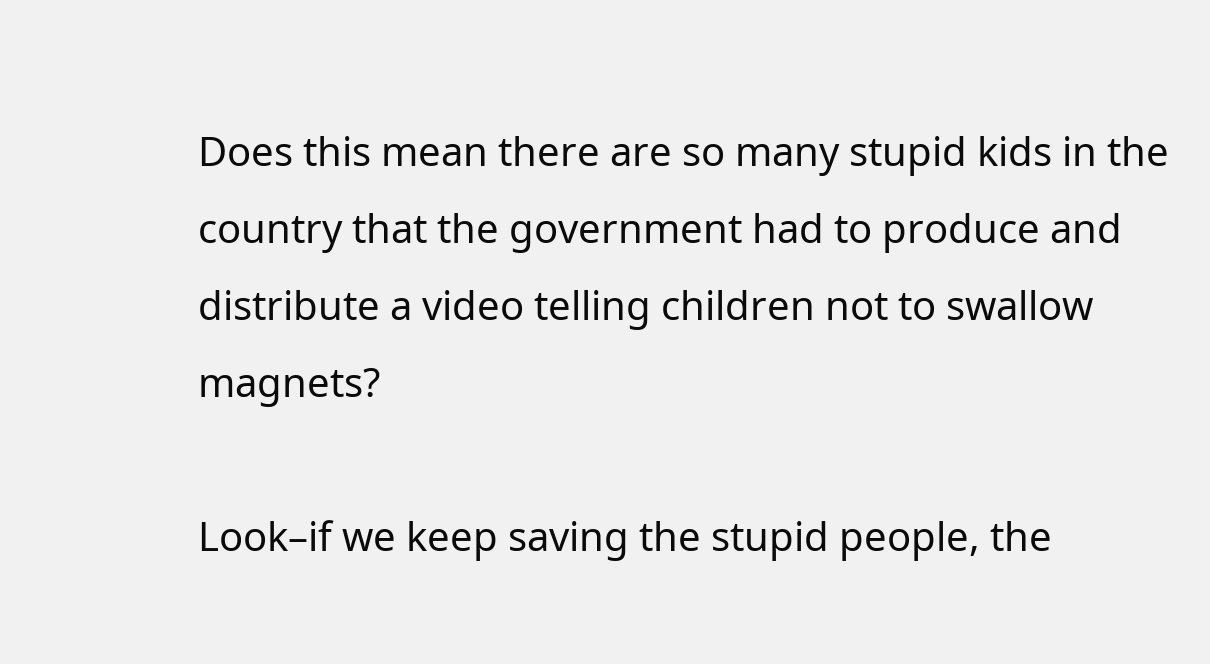Does this mean there are so many stupid kids in the country that the government had to produce and distribute a video telling children not to swallow magnets?

Look–if we keep saving the stupid people, the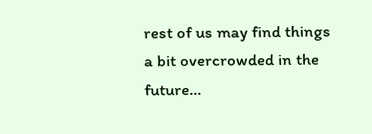rest of us may find things a bit overcrowded in the future…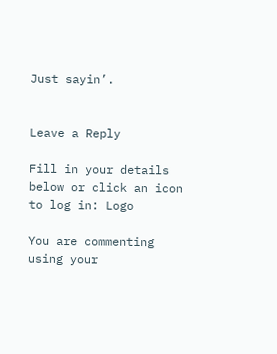Just sayin’.


Leave a Reply

Fill in your details below or click an icon to log in: Logo

You are commenting using your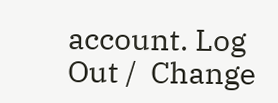account. Log Out /  Change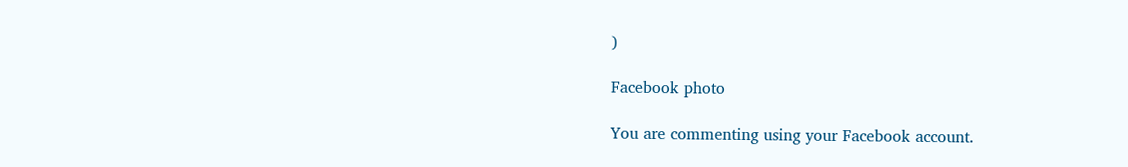)

Facebook photo

You are commenting using your Facebook account.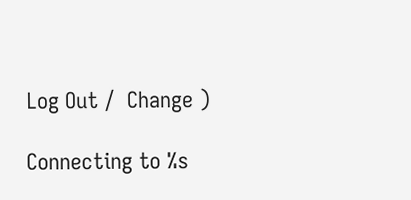Log Out /  Change )

Connecting to %s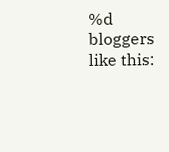%d bloggers like this: